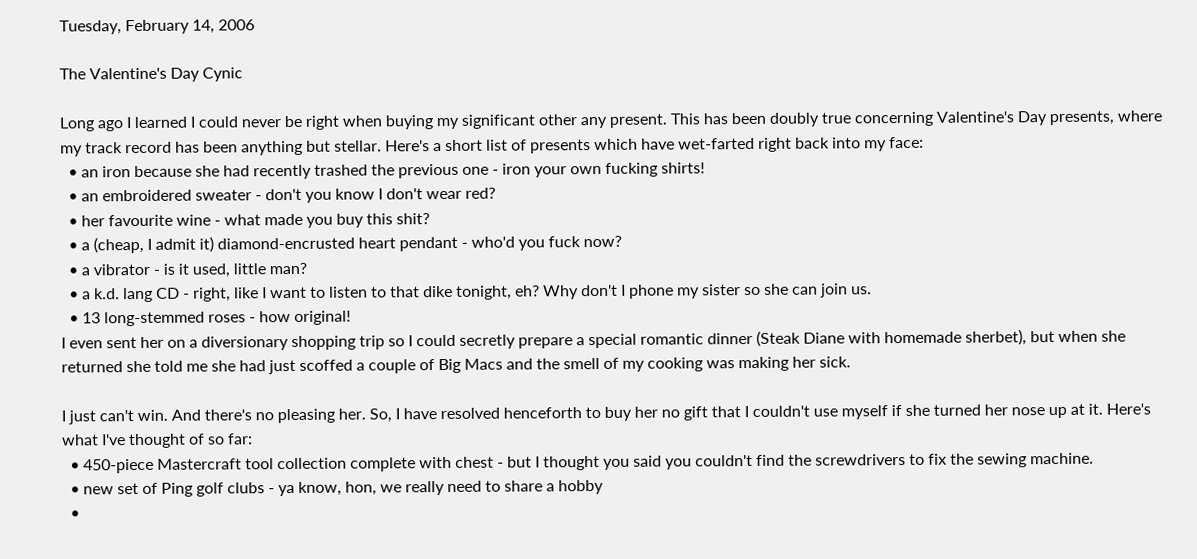Tuesday, February 14, 2006

The Valentine's Day Cynic

Long ago I learned I could never be right when buying my significant other any present. This has been doubly true concerning Valentine's Day presents, where my track record has been anything but stellar. Here's a short list of presents which have wet-farted right back into my face:
  • an iron because she had recently trashed the previous one - iron your own fucking shirts!
  • an embroidered sweater - don't you know I don't wear red?
  • her favourite wine - what made you buy this shit?
  • a (cheap, I admit it) diamond-encrusted heart pendant - who'd you fuck now?
  • a vibrator - is it used, little man?
  • a k.d. lang CD - right, like I want to listen to that dike tonight, eh? Why don't I phone my sister so she can join us.
  • 13 long-stemmed roses - how original!
I even sent her on a diversionary shopping trip so I could secretly prepare a special romantic dinner (Steak Diane with homemade sherbet), but when she returned she told me she had just scoffed a couple of Big Macs and the smell of my cooking was making her sick.

I just can't win. And there's no pleasing her. So, I have resolved henceforth to buy her no gift that I couldn't use myself if she turned her nose up at it. Here's what I've thought of so far:
  • 450-piece Mastercraft tool collection complete with chest - but I thought you said you couldn't find the screwdrivers to fix the sewing machine.
  • new set of Ping golf clubs - ya know, hon, we really need to share a hobby
  •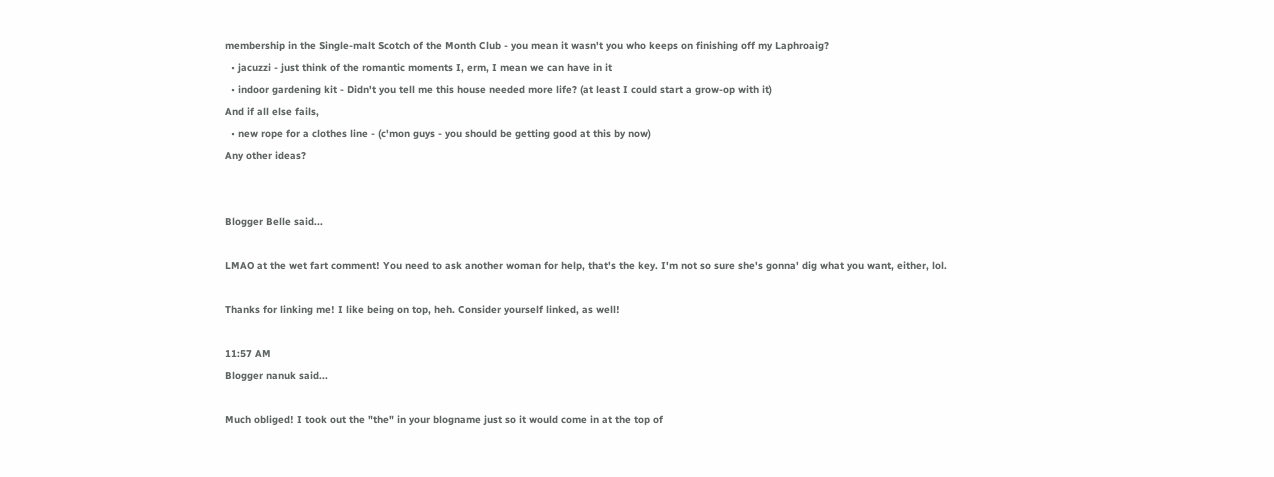membership in the Single-malt Scotch of the Month Club - you mean it wasn't you who keeps on finishing off my Laphroaig?
  • jacuzzi - just think of the romantic moments I, erm, I mean we can have in it
  • indoor gardening kit - Didn't you tell me this house needed more life? (at least I could start a grow-op with it)
And if all else fails,
  • new rope for a clothes line - (c'mon guys - you should be getting good at this by now)
Any other ideas?


Blogger Belle said...

LMAO at the wet fart comment! You need to ask another woman for help, that's the key. I'm not so sure she's gonna' dig what you want, either, lol.

Thanks for linking me! I like being on top, heh. Consider yourself linked, as well!

11:57 AM
Blogger nanuk said...

Much obliged! I took out the "the" in your blogname just so it would come in at the top of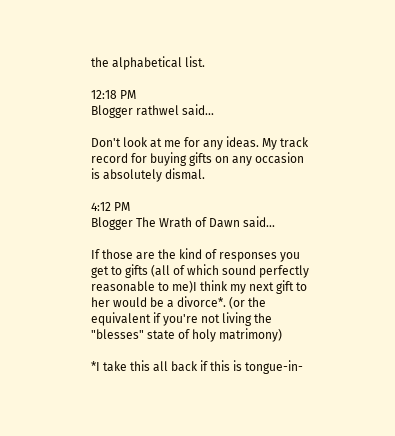the alphabetical list.

12:18 PM
Blogger rathwel said...

Don't look at me for any ideas. My track record for buying gifts on any occasion is absolutely dismal.

4:12 PM
Blogger The Wrath of Dawn said...

If those are the kind of responses you get to gifts (all of which sound perfectly reasonable to me)I think my next gift to her would be a divorce*. (or the equivalent if you're not living the "blesses" state of holy matrimony)

*I take this all back if this is tongue-in-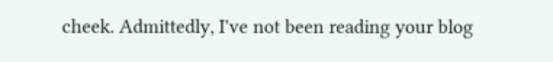cheek. Admittedly, I've not been reading your blog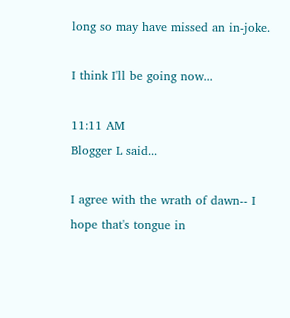long so may have missed an in-joke.

I think I'll be going now...

11:11 AM
Blogger L said...

I agree with the wrath of dawn-- I hope that's tongue in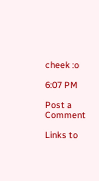cheek :o

6:07 PM

Post a Comment

Links to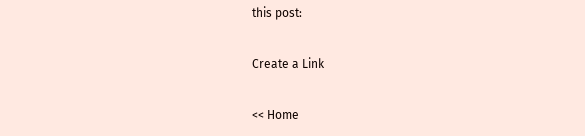this post:

Create a Link

<< Home